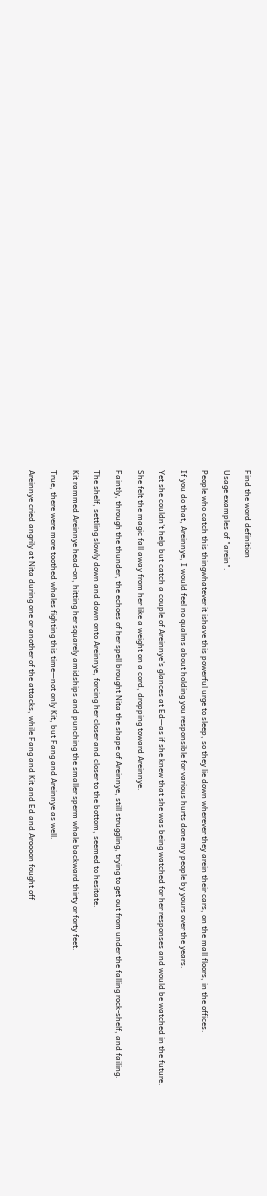Find the word definition

Usage examples of "arein".

People who catch this thingwhatever it ishave this powerful urge to sleep, so they lie down wherever they arein their cars, on the mall floors, in the offices.

If you do that, Areinnye, I would feel no qualms about holding you responsible for various hurts done my people by yours over the years.

Yet she couldn't help but catch a couple of Areinnye's glances at Ed—as if she knew that she was being watched for her responses and would be watched in the future.

She felt the magic fall away from her like a weight on a cord, dropping toward Areinnye.

Faintly, through the thunder, the echoes of her spell brought Nita the shape of Areinnye, still struggling, trying to get out from under the falling rock-shelf, and failing.

The shelf, settling slowly down and down onto Areinnye, forcing her closer and closer to the bottom, seemed to hesitate.

Kit rammed Areinnye head-on, hitting her squarely amidships and punching the smaller sperm whale backward thirty or forty feet.

True, there were more toothed whales fighting this time—not only Kit, but Fang and Areinnye as well.

Areinnye cried angrily at Nita during one or another of the attacks, while Fang and Kit and Ed and Aroooon fought off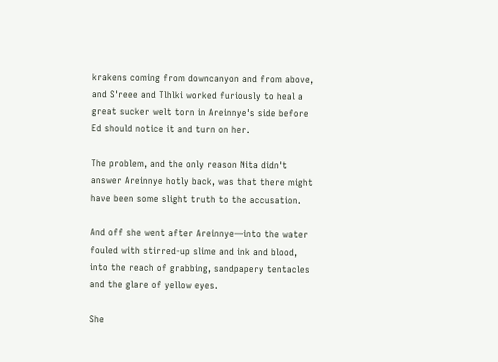krakens coming from downcanyon and from above, and S'reee and Tlhlki worked furiously to heal a great sucker welt torn in Areinnye's side before Ed should notice it and turn on her.

The problem, and the only reason Nita didn't answer Areinnye hotly back, was that there might have been some slight truth to the accusation.

And off she went after Areinnye—into the water fouled with stirred-up slime and ink and blood, into the reach of grabbing, sandpapery tentacles and the glare of yellow eyes.

She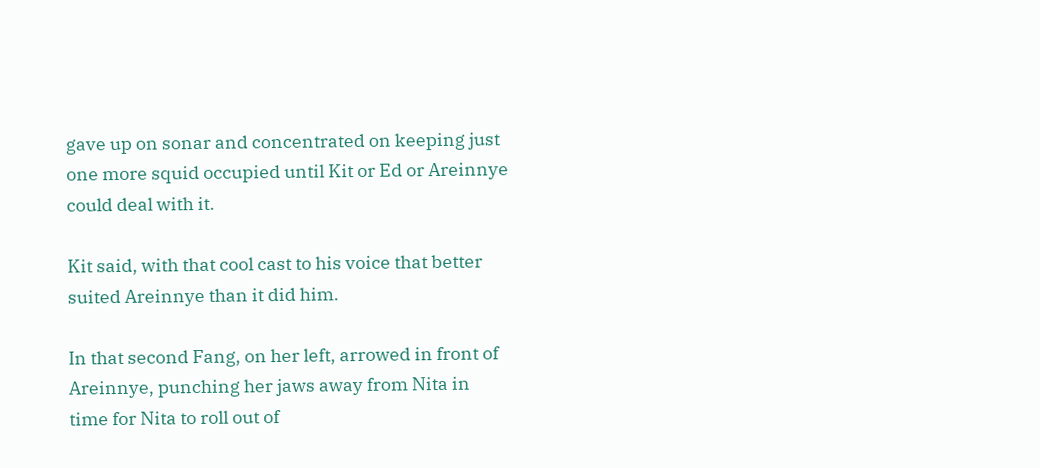gave up on sonar and concentrated on keeping just one more squid occupied until Kit or Ed or Areinnye could deal with it.

Kit said, with that cool cast to his voice that better suited Areinnye than it did him.

In that second Fang, on her left, arrowed in front of Areinnye, punching her jaws away from Nita in time for Nita to roll out of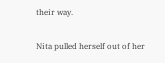their way.

Nita pulled herself out of her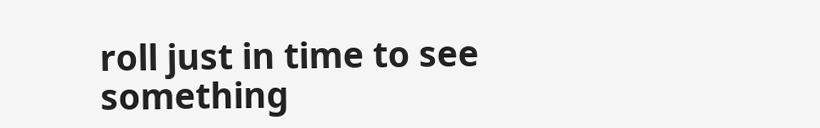roll just in time to see something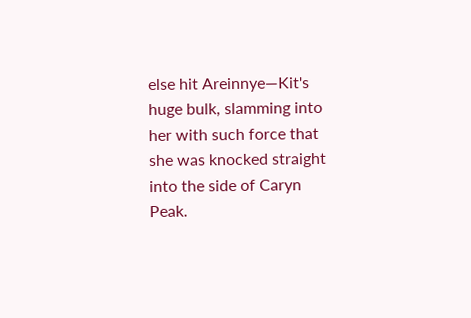else hit Areinnye—Kit's huge bulk, slamming into her with such force that she was knocked straight into the side of Caryn Peak.